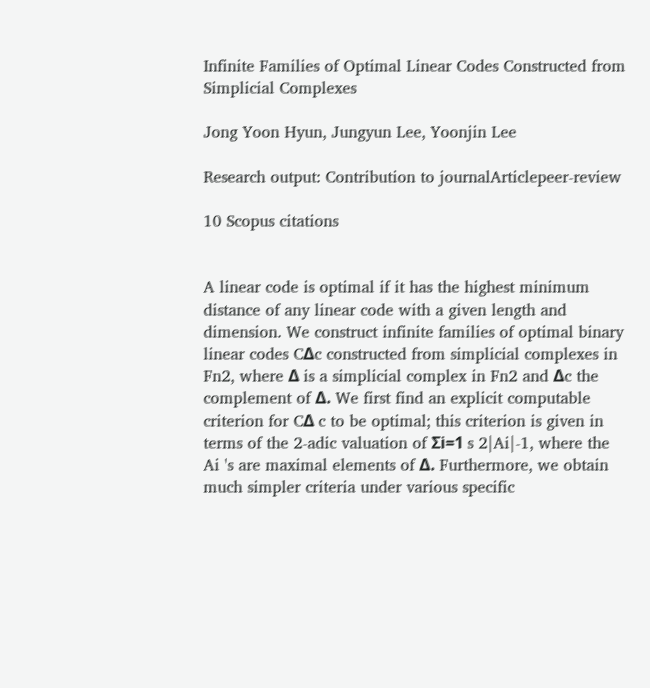Infinite Families of Optimal Linear Codes Constructed from Simplicial Complexes

Jong Yoon Hyun, Jungyun Lee, Yoonjin Lee

Research output: Contribution to journalArticlepeer-review

10 Scopus citations


A linear code is optimal if it has the highest minimum distance of any linear code with a given length and dimension. We construct infinite families of optimal binary linear codes CΔc constructed from simplicial complexes in Fn2, where Δ is a simplicial complex in Fn2 and Δc the complement of Δ. We first find an explicit computable criterion for CΔ c to be optimal; this criterion is given in terms of the 2-adic valuation of Σi=1 s 2|Ai|-1, where the Ai 's are maximal elements of Δ. Furthermore, we obtain much simpler criteria under various specific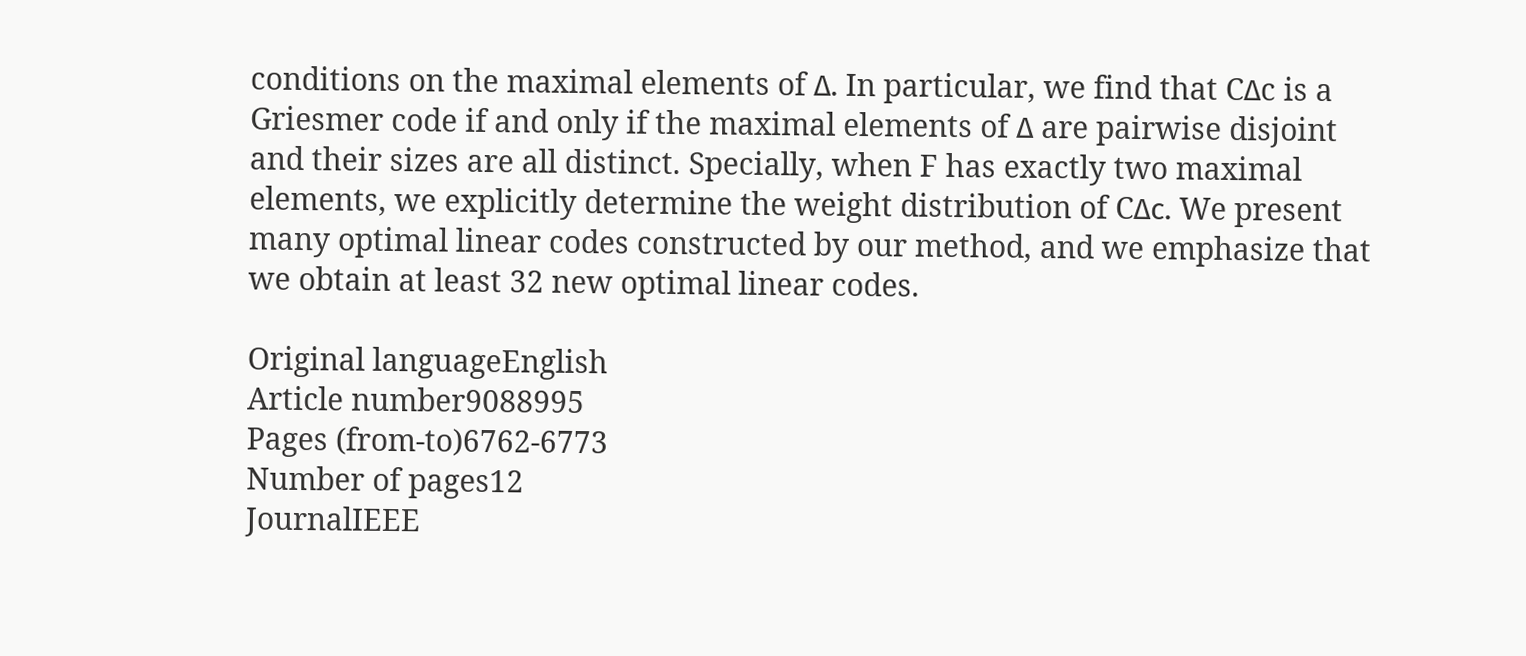conditions on the maximal elements of Δ. In particular, we find that CΔc is a Griesmer code if and only if the maximal elements of Δ are pairwise disjoint and their sizes are all distinct. Specially, when F has exactly two maximal elements, we explicitly determine the weight distribution of CΔc. We present many optimal linear codes constructed by our method, and we emphasize that we obtain at least 32 new optimal linear codes.

Original languageEnglish
Article number9088995
Pages (from-to)6762-6773
Number of pages12
JournalIEEE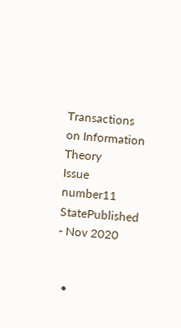Transactions on Information Theory
Issue number11
StatePublished - Nov 2020


  •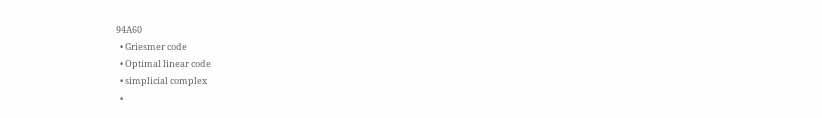94A60
  • Griesmer code
  • Optimal linear code
  • simplicial complex
  •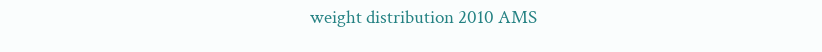weight distribution 2010 AMS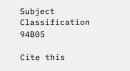Subject Classification 94B05

Cite this